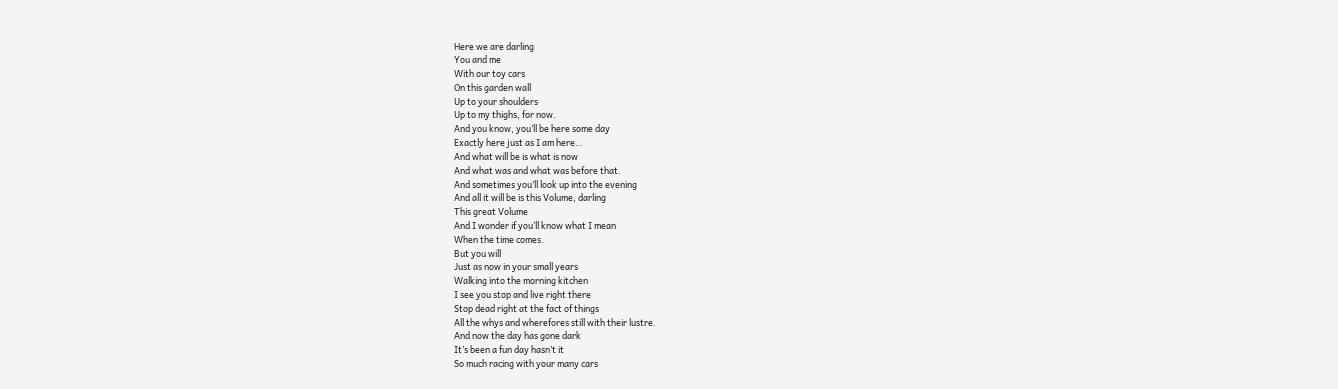Here we are darling
You and me
With our toy cars
On this garden wall
Up to your shoulders
Up to my thighs, for now.
And you know, you’ll be here some day
Exactly here just as I am here…
And what will be is what is now
And what was and what was before that.
And sometimes you’ll look up into the evening
And all it will be is this Volume, darling
This great Volume
And I wonder if you’ll know what I mean
When the time comes.
But you will
Just as now in your small years
Walking into the morning kitchen
I see you stop and live right there
Stop dead right at the fact of things
All the whys and wherefores still with their lustre.
And now the day has gone dark
It’s been a fun day hasn’t it
So much racing with your many cars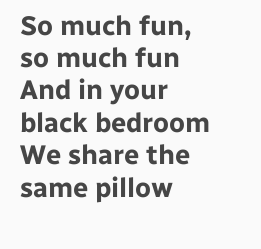So much fun, so much fun
And in your black bedroom
We share the same pillow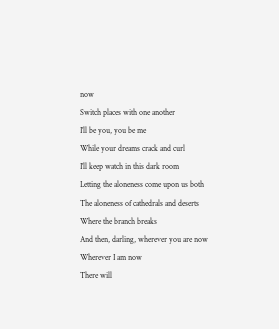now
Switch places with one another
I’ll be you, you be me
While your dreams crack and curl
I’ll keep watch in this dark room
Letting the aloneness come upon us both
The aloneness of cathedrals and deserts
Where the branch breaks
And then, darling, wherever you are now
Wherever I am now
There will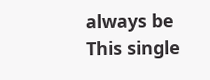always be
This single